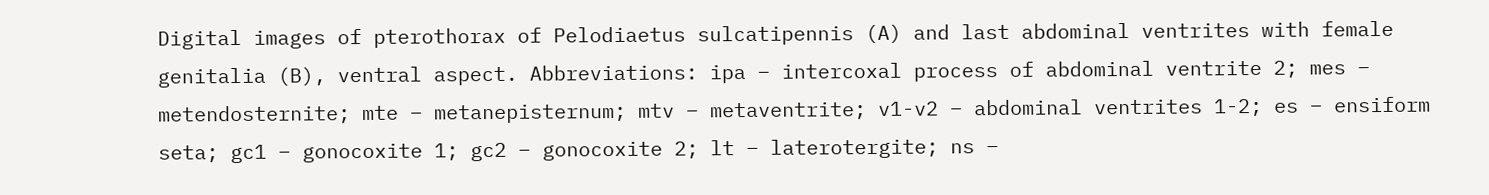Digital images of pterothorax of Pelodiaetus sulcatipennis (A) and last abdominal ventrites with female genitalia (B), ventral aspect. Abbreviations: ipa – intercoxal process of abdominal ventrite 2; mes – metendosternite; mte – metanepisternum; mtv – metaventrite; v1-v2 – abdominal ventrites 1-2; es – ensiform seta; gc1 – gonocoxite 1; gc2 – gonocoxite 2; lt – laterotergite; ns –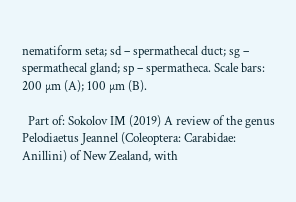nematiform seta; sd – spermathecal duct; sg – spermathecal gland; sp – spermatheca. Scale bars: 200 µm (A); 100 µm (B).

  Part of: Sokolov IM (2019) A review of the genus Pelodiaetus Jeannel (Coleoptera: Carabidae: Anillini) of New Zealand, with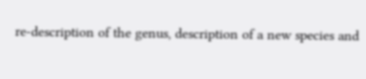re-description of the genus, description of a new species and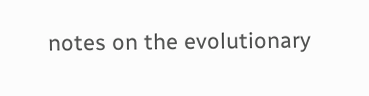notes on the evolutionary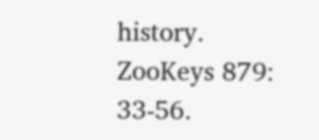history. ZooKeys 879: 33-56.